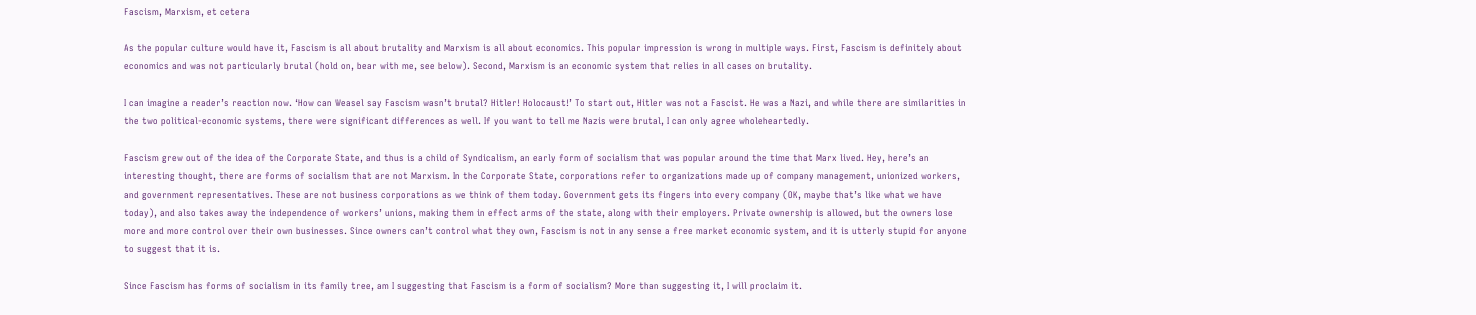Fascism, Marxism, et cetera

As the popular culture would have it, Fascism is all about brutality and Marxism is all about economics. This popular impression is wrong in multiple ways. First, Fascism is definitely about economics and was not particularly brutal (hold on, bear with me, see below). Second, Marxism is an economic system that relies in all cases on brutality.

I can imagine a reader’s reaction now. ‘How can Weasel say Fascism wasn’t brutal? Hitler! Holocaust!’ To start out, Hitler was not a Fascist. He was a Nazi, and while there are similarities in the two political-economic systems, there were significant differences as well. If you want to tell me Nazis were brutal, I can only agree wholeheartedly.

Fascism grew out of the idea of the Corporate State, and thus is a child of Syndicalism, an early form of socialism that was popular around the time that Marx lived. Hey, here’s an interesting thought, there are forms of socialism that are not Marxism. In the Corporate State, corporations refer to organizations made up of company management, unionized workers, and government representatives. These are not business corporations as we think of them today. Government gets its fingers into every company (OK, maybe that’s like what we have today), and also takes away the independence of workers’ unions, making them in effect arms of the state, along with their employers. Private ownership is allowed, but the owners lose more and more control over their own businesses. Since owners can’t control what they own, Fascism is not in any sense a free market economic system, and it is utterly stupid for anyone to suggest that it is.

Since Fascism has forms of socialism in its family tree, am I suggesting that Fascism is a form of socialism? More than suggesting it, I will proclaim it.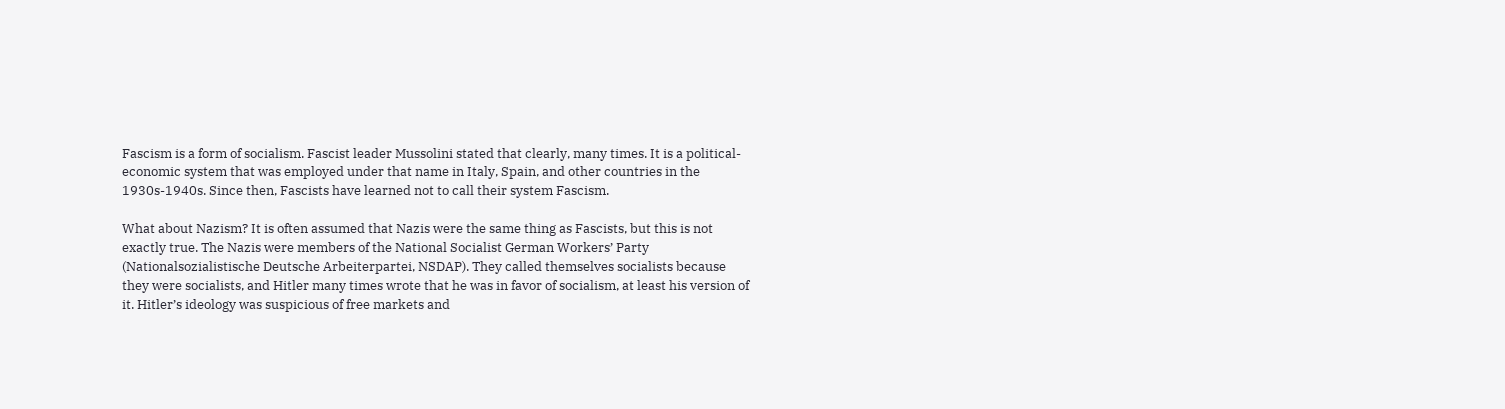Fascism is a form of socialism. Fascist leader Mussolini stated that clearly, many times. It is a political-economic system that was employed under that name in Italy, Spain, and other countries in the 1930s-1940s. Since then, Fascists have learned not to call their system Fascism.

What about Nazism? It is often assumed that Nazis were the same thing as Fascists, but this is not exactly true. The Nazis were members of the National Socialist German Workers’ Party (Nationalsozialistische Deutsche Arbeiterpartei, NSDAP). They called themselves socialists because they were socialists, and Hitler many times wrote that he was in favor of socialism, at least his version of it. Hitler’s ideology was suspicious of free markets and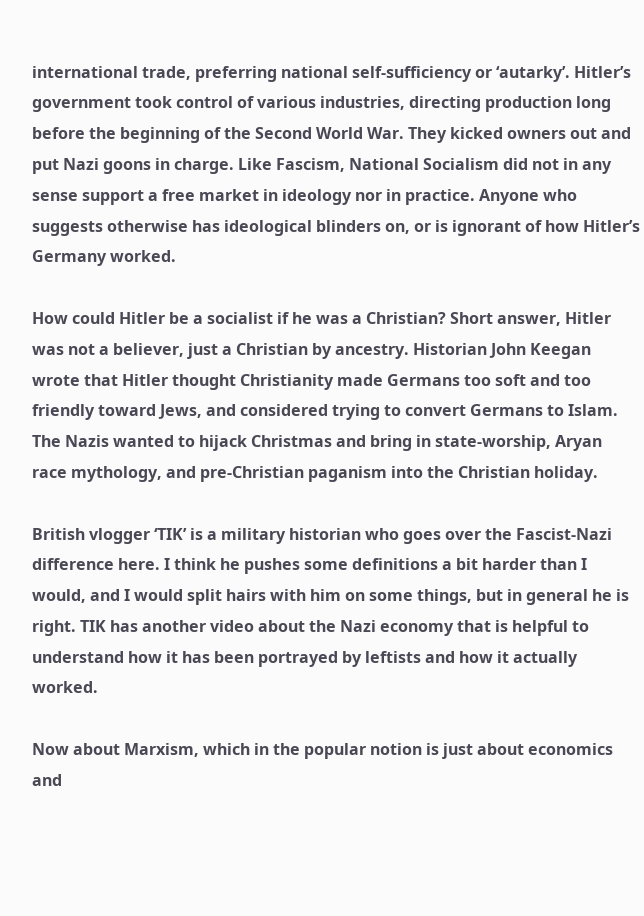international trade, preferring national self-sufficiency or ‘autarky’. Hitler’s government took control of various industries, directing production long before the beginning of the Second World War. They kicked owners out and put Nazi goons in charge. Like Fascism, National Socialism did not in any sense support a free market in ideology nor in practice. Anyone who suggests otherwise has ideological blinders on, or is ignorant of how Hitler’s Germany worked.

How could Hitler be a socialist if he was a Christian? Short answer, Hitler was not a believer, just a Christian by ancestry. Historian John Keegan wrote that Hitler thought Christianity made Germans too soft and too friendly toward Jews, and considered trying to convert Germans to Islam. The Nazis wanted to hijack Christmas and bring in state-worship, Aryan race mythology, and pre-Christian paganism into the Christian holiday.

British vlogger ‘TIK’ is a military historian who goes over the Fascist-Nazi difference here. I think he pushes some definitions a bit harder than I would, and I would split hairs with him on some things, but in general he is right. TIK has another video about the Nazi economy that is helpful to understand how it has been portrayed by leftists and how it actually worked.

Now about Marxism, which in the popular notion is just about economics and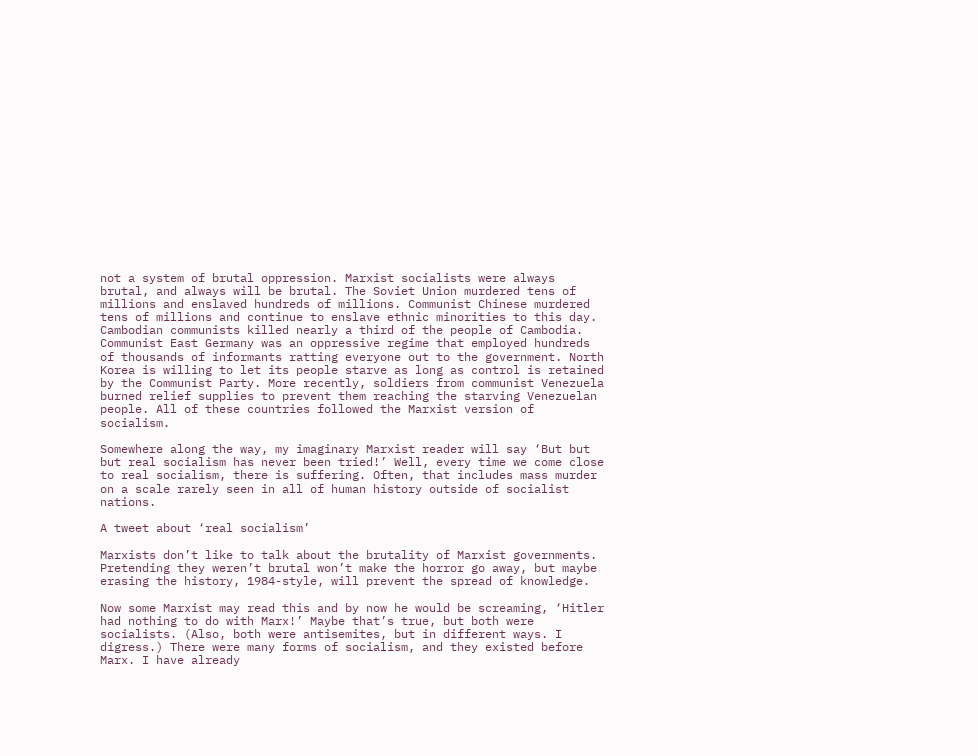not a system of brutal oppression. Marxist socialists were always brutal, and always will be brutal. The Soviet Union murdered tens of millions and enslaved hundreds of millions. Communist Chinese murdered tens of millions and continue to enslave ethnic minorities to this day. Cambodian communists killed nearly a third of the people of Cambodia. Communist East Germany was an oppressive regime that employed hundreds of thousands of informants ratting everyone out to the government. North Korea is willing to let its people starve as long as control is retained by the Communist Party. More recently, soldiers from communist Venezuela burned relief supplies to prevent them reaching the starving Venezuelan people. All of these countries followed the Marxist version of socialism.

Somewhere along the way, my imaginary Marxist reader will say ‘But but but real socialism has never been tried!’ Well, every time we come close to real socialism, there is suffering. Often, that includes mass murder on a scale rarely seen in all of human history outside of socialist nations.

A tweet about ‘real socialism’

Marxists don’t like to talk about the brutality of Marxist governments. Pretending they weren’t brutal won’t make the horror go away, but maybe erasing the history, 1984-style, will prevent the spread of knowledge.

Now some Marxist may read this and by now he would be screaming, ‘Hitler had nothing to do with Marx!’ Maybe that’s true, but both were socialists. (Also, both were antisemites, but in different ways. I digress.) There were many forms of socialism, and they existed before Marx. I have already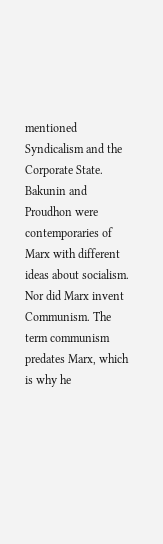mentioned Syndicalism and the Corporate State. Bakunin and Proudhon were contemporaries of Marx with different ideas about socialism. Nor did Marx invent Communism. The term communism predates Marx, which is why he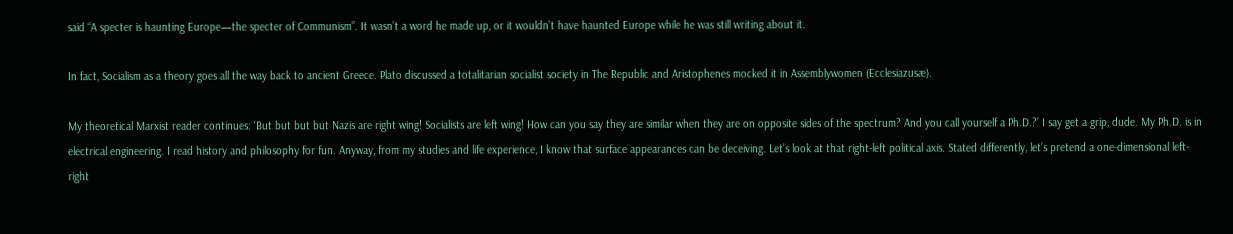said “A specter is haunting Europe—the specter of Communism”. It wasn’t a word he made up, or it wouldn’t have haunted Europe while he was still writing about it.

In fact, Socialism as a theory goes all the way back to ancient Greece. Plato discussed a totalitarian socialist society in The Republic and Aristophenes mocked it in Assemblywomen (Ecclesiazusæ).

My theoretical Marxist reader continues: ‘But but but but Nazis are right wing! Socialists are left wing! How can you say they are similar when they are on opposite sides of the spectrum? And you call yourself a Ph.D.?’ I say get a grip, dude. My Ph.D. is in electrical engineering. I read history and philosophy for fun. Anyway, from my studies and life experience, I know that surface appearances can be deceiving. Let’s look at that right-left political axis. Stated differently, let’s pretend a one-dimensional left-right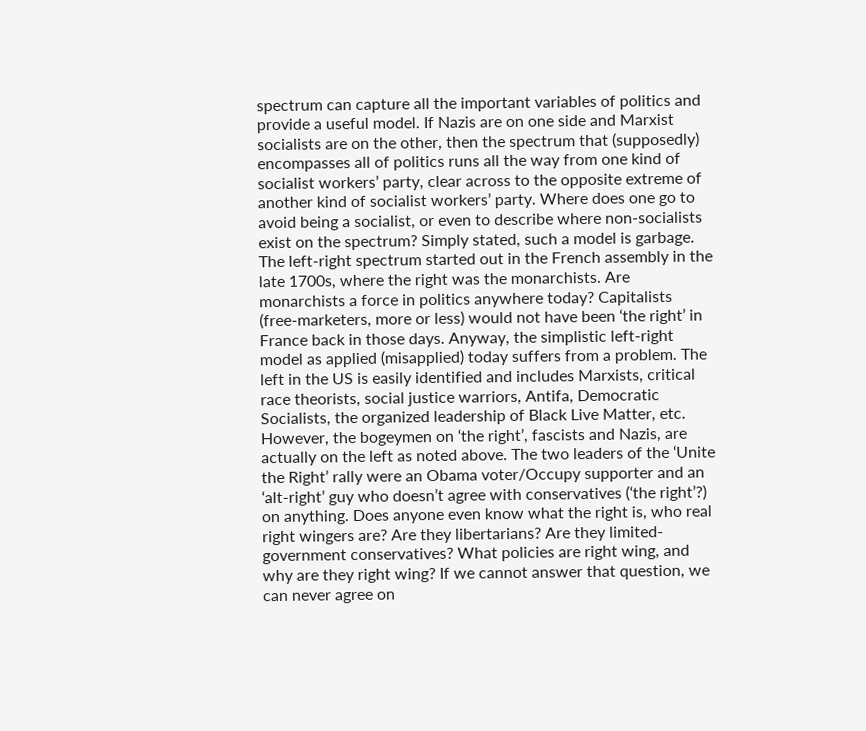spectrum can capture all the important variables of politics and provide a useful model. If Nazis are on one side and Marxist socialists are on the other, then the spectrum that (supposedly) encompasses all of politics runs all the way from one kind of socialist workers’ party, clear across to the opposite extreme of another kind of socialist workers’ party. Where does one go to avoid being a socialist, or even to describe where non-socialists exist on the spectrum? Simply stated, such a model is garbage. The left-right spectrum started out in the French assembly in the late 1700s, where the right was the monarchists. Are monarchists a force in politics anywhere today? Capitalists (free-marketers, more or less) would not have been ‘the right’ in France back in those days. Anyway, the simplistic left-right model as applied (misapplied) today suffers from a problem. The left in the US is easily identified and includes Marxists, critical race theorists, social justice warriors, Antifa, Democratic Socialists, the organized leadership of Black Live Matter, etc. However, the bogeymen on ‘the right’, fascists and Nazis, are actually on the left as noted above. The two leaders of the ‘Unite the Right’ rally were an Obama voter/Occupy supporter and an ‘alt-right’ guy who doesn’t agree with conservatives (‘the right’?) on anything. Does anyone even know what the right is, who real right wingers are? Are they libertarians? Are they limited-government conservatives? What policies are right wing, and why are they right wing? If we cannot answer that question, we can never agree on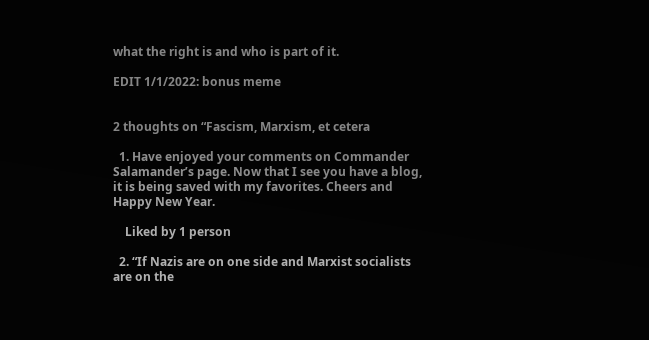what the right is and who is part of it.

EDIT 1/1/2022: bonus meme


2 thoughts on “Fascism, Marxism, et cetera

  1. Have enjoyed your comments on Commander Salamander’s page. Now that I see you have a blog, it is being saved with my favorites. Cheers and Happy New Year.

    Liked by 1 person

  2. “If Nazis are on one side and Marxist socialists are on the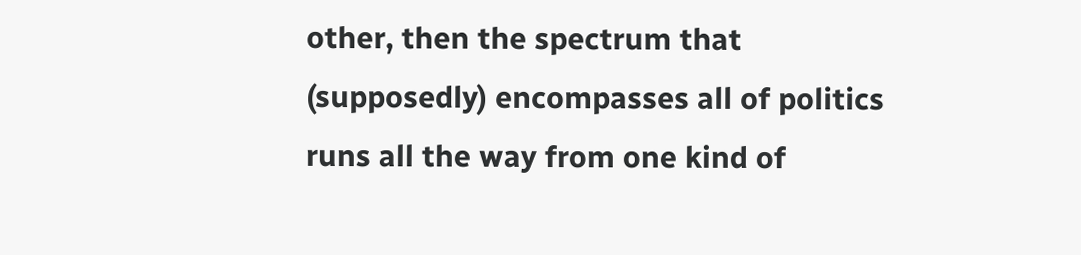other, then the spectrum that (supposedly) encompasses all of politics runs all the way from one kind of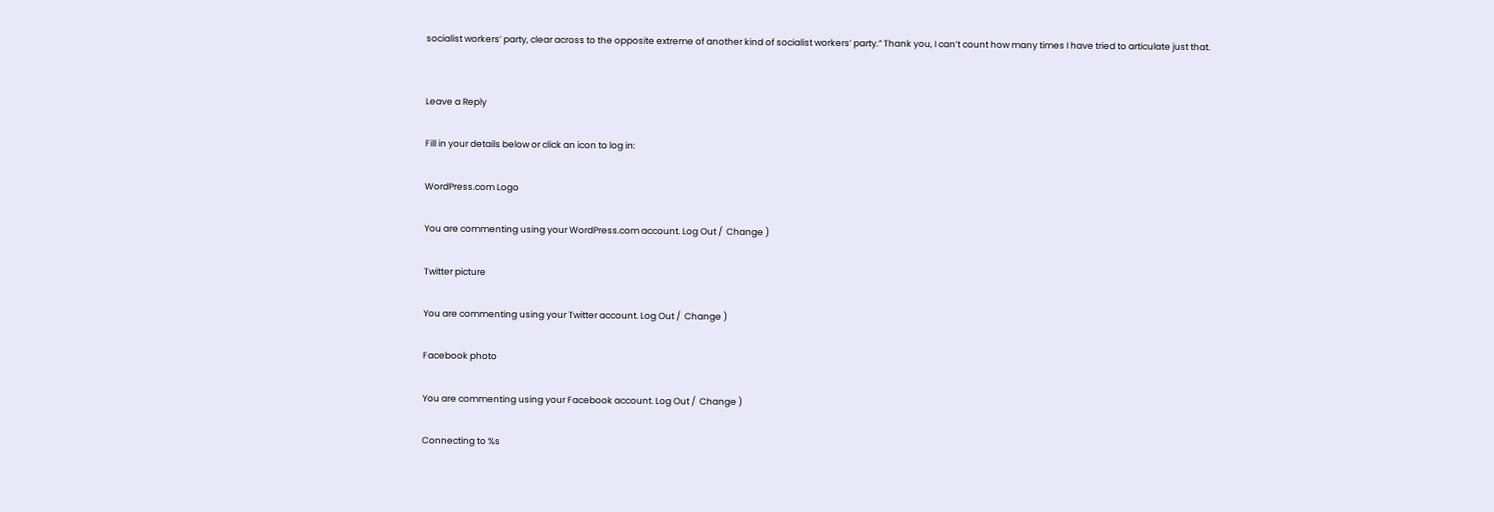socialist workers’ party, clear across to the opposite extreme of another kind of socialist workers’ party.” Thank you, I can’t count how many times I have tried to articulate just that.


Leave a Reply

Fill in your details below or click an icon to log in:

WordPress.com Logo

You are commenting using your WordPress.com account. Log Out /  Change )

Twitter picture

You are commenting using your Twitter account. Log Out /  Change )

Facebook photo

You are commenting using your Facebook account. Log Out /  Change )

Connecting to %s